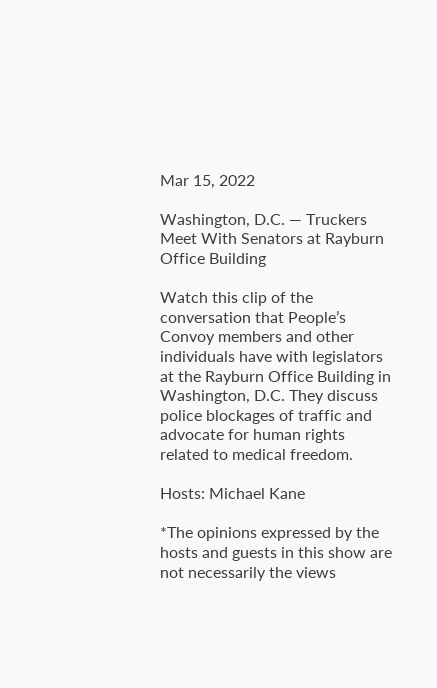Mar 15, 2022

Washington, D.C. — Truckers Meet With Senators at Rayburn Office Building

Watch this clip of the conversation that People’s Convoy members and other individuals have with legislators at the Rayburn Office Building in Washington, D.C. They discuss police blockages of traffic and advocate for human rights related to medical freedom.

Hosts: Michael Kane

*The opinions expressed by the hosts and guests in this show are not necessarily the views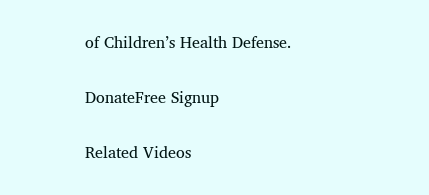of Children’s Health Defense.

DonateFree Signup

Related Videos